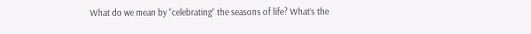What do we mean by “celebrating” the seasons of life? What’s the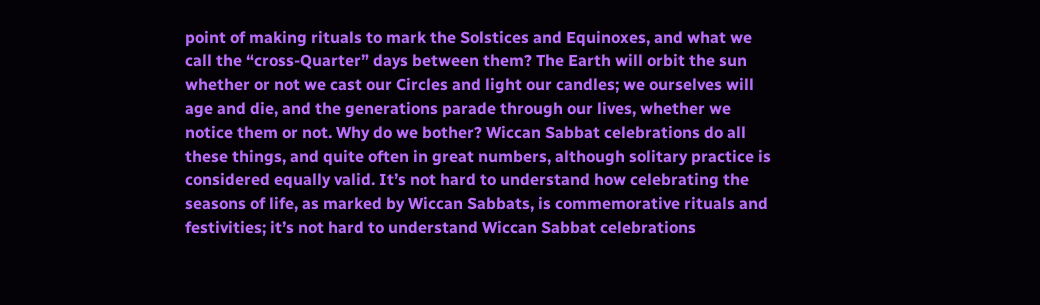point of making rituals to mark the Solstices and Equinoxes, and what we call the “cross-Quarter” days between them? The Earth will orbit the sun whether or not we cast our Circles and light our candles; we ourselves will age and die, and the generations parade through our lives, whether we notice them or not. Why do we bother? Wiccan Sabbat celebrations do all these things, and quite often in great numbers, although solitary practice is considered equally valid. It’s not hard to understand how celebrating the seasons of life, as marked by Wiccan Sabbats, is commemorative rituals and festivities; it’s not hard to understand Wiccan Sabbat celebrations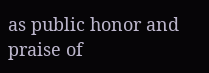as public honor and praise of